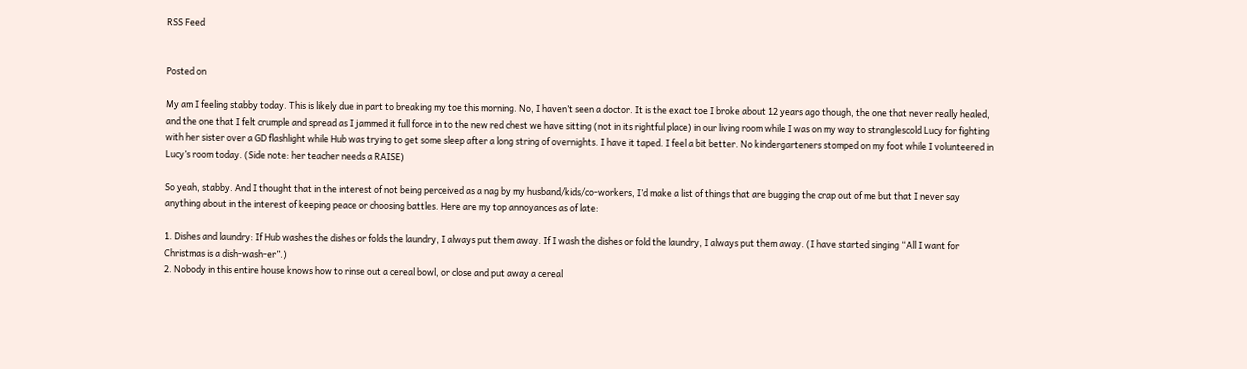RSS Feed


Posted on

My am I feeling stabby today. This is likely due in part to breaking my toe this morning. No, I haven’t seen a doctor. It is the exact toe I broke about 12 years ago though, the one that never really healed, and the one that I felt crumple and spread as I jammed it full force in to the new red chest we have sitting (not in its rightful place) in our living room while I was on my way to stranglescold Lucy for fighting with her sister over a GD flashlight while Hub was trying to get some sleep after a long string of overnights. I have it taped. I feel a bit better. No kindergarteners stomped on my foot while I volunteered in Lucy’s room today. (Side note: her teacher needs a RAISE)

So yeah, stabby. And I thought that in the interest of not being perceived as a nag by my husband/kids/co-workers, I’d make a list of things that are bugging the crap out of me but that I never say anything about in the interest of keeping peace or choosing battles. Here are my top annoyances as of late:

1. Dishes and laundry: If Hub washes the dishes or folds the laundry, I always put them away. If I wash the dishes or fold the laundry, I always put them away. (I have started singing “All I want for Christmas is a dish-wash-er”.)
2. Nobody in this entire house knows how to rinse out a cereal bowl, or close and put away a cereal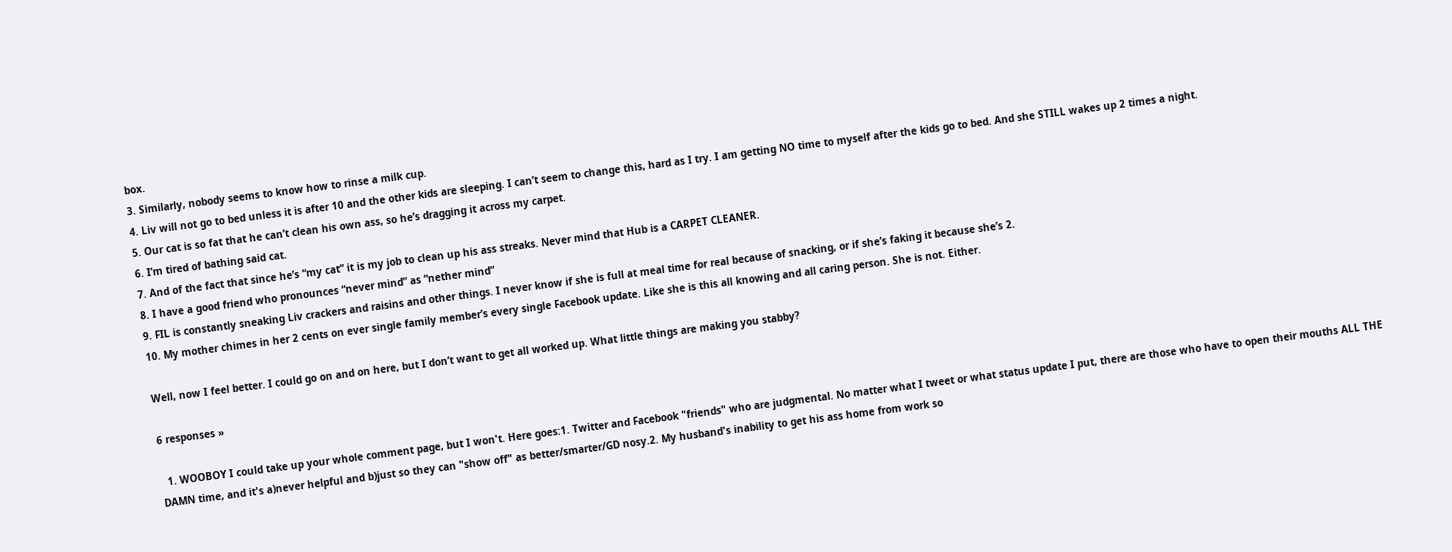box.
3. Similarly, nobody seems to know how to rinse a milk cup.
4. Liv will not go to bed unless it is after 10 and the other kids are sleeping. I can’t seem to change this, hard as I try. I am getting NO time to myself after the kids go to bed. And she STILL wakes up 2 times a night.
5. Our cat is so fat that he can’t clean his own ass, so he’s dragging it across my carpet.
6. I’m tired of bathing said cat.
7. And of the fact that since he’s “my cat” it is my job to clean up his ass streaks. Never mind that Hub is a CARPET CLEANER.
8. I have a good friend who pronounces “never mind” as “nether mind”
9. FIL is constantly sneaking Liv crackers and raisins and other things. I never know if she is full at meal time for real because of snacking, or if she’s faking it because she’s 2.
10. My mother chimes in her 2 cents on ever single family member’s every single Facebook update. Like she is this all knowing and all caring person. She is not. Either.

Well, now I feel better. I could go on and on here, but I don’t want to get all worked up. What little things are making you stabby?

6 responses »

  1. WOOBOY I could take up your whole comment page, but I won't. Here goes:1. Twitter and Facebook "friends" who are judgmental. No matter what I tweet or what status update I put, there are those who have to open their mouths ALL THE DAMN time, and it's a)never helpful and b)just so they can "show off" as better/smarter/GD nosy.2. My husband's inability to get his ass home from work so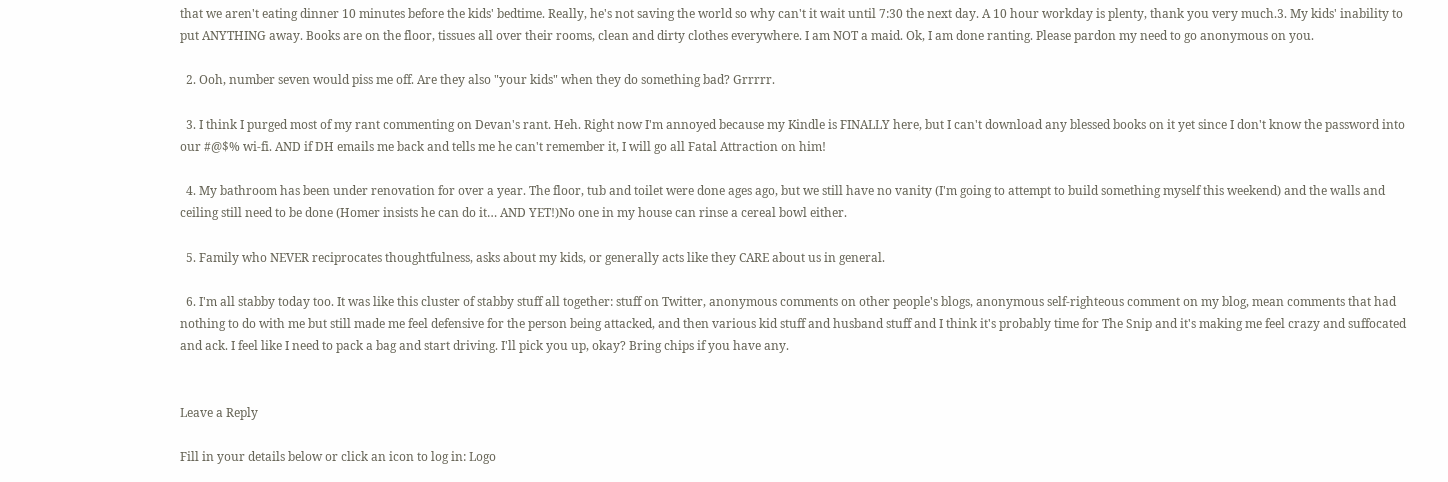that we aren't eating dinner 10 minutes before the kids' bedtime. Really, he's not saving the world so why can't it wait until 7:30 the next day. A 10 hour workday is plenty, thank you very much.3. My kids' inability to put ANYTHING away. Books are on the floor, tissues all over their rooms, clean and dirty clothes everywhere. I am NOT a maid. Ok, I am done ranting. Please pardon my need to go anonymous on you.

  2. Ooh, number seven would piss me off. Are they also "your kids" when they do something bad? Grrrrr.

  3. I think I purged most of my rant commenting on Devan's rant. Heh. Right now I'm annoyed because my Kindle is FINALLY here, but I can't download any blessed books on it yet since I don't know the password into our #@$% wi-fi. AND if DH emails me back and tells me he can't remember it, I will go all Fatal Attraction on him!

  4. My bathroom has been under renovation for over a year. The floor, tub and toilet were done ages ago, but we still have no vanity (I'm going to attempt to build something myself this weekend) and the walls and ceiling still need to be done (Homer insists he can do it… AND YET!)No one in my house can rinse a cereal bowl either.

  5. Family who NEVER reciprocates thoughtfulness, asks about my kids, or generally acts like they CARE about us in general.

  6. I'm all stabby today too. It was like this cluster of stabby stuff all together: stuff on Twitter, anonymous comments on other people's blogs, anonymous self-righteous comment on my blog, mean comments that had nothing to do with me but still made me feel defensive for the person being attacked, and then various kid stuff and husband stuff and I think it's probably time for The Snip and it's making me feel crazy and suffocated and ack. I feel like I need to pack a bag and start driving. I'll pick you up, okay? Bring chips if you have any.


Leave a Reply

Fill in your details below or click an icon to log in: Logo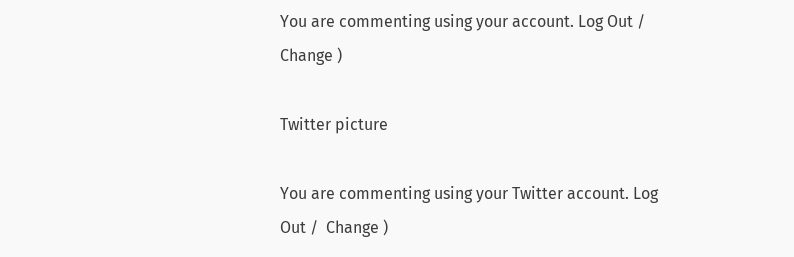You are commenting using your account. Log Out /  Change )

Twitter picture

You are commenting using your Twitter account. Log Out /  Change )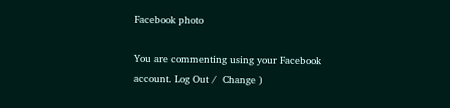Facebook photo

You are commenting using your Facebook account. Log Out /  Change )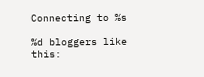Connecting to %s

%d bloggers like this: